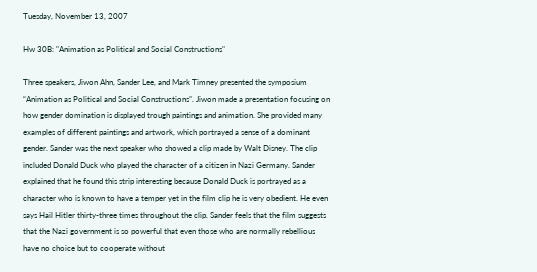Tuesday, November 13, 2007

Hw 30B: "Animation as Political and Social Constructions"

Three speakers, Jiwon Ahn, Sander Lee, and Mark Timney presented the symposium “Animation as Political and Social Constructions”. Jiwon made a presentation focusing on how gender domination is displayed trough paintings and animation. She provided many examples of different paintings and artwork, which portrayed a sense of a dominant gender. Sander was the next speaker who showed a clip made by Walt Disney. The clip included Donald Duck who played the character of a citizen in Nazi Germany. Sander explained that he found this strip interesting because Donald Duck is portrayed as a character who is known to have a temper yet in the film clip he is very obedient. He even says Hail Hitler thirty-three times throughout the clip. Sander feels that the film suggests that the Nazi government is so powerful that even those who are normally rebellious have no choice but to cooperate without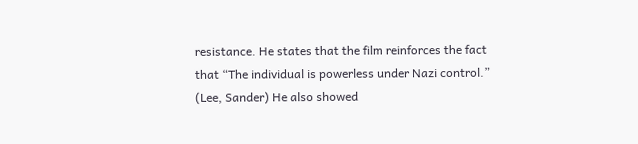resistance. He states that the film reinforces the fact that “The individual is powerless under Nazi control.” (Lee, Sander) He also showed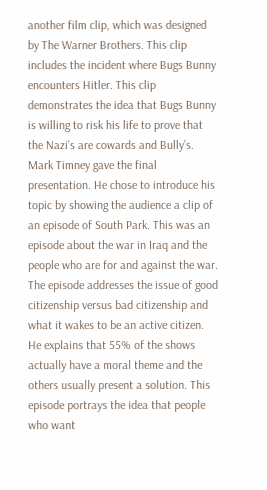another film clip, which was designed by The Warner Brothers. This clip includes the incident where Bugs Bunny encounters Hitler. This clip demonstrates the idea that Bugs Bunny is willing to risk his life to prove that the Nazi’s are cowards and Bully’s. Mark Timney gave the final presentation. He chose to introduce his topic by showing the audience a clip of an episode of South Park. This was an episode about the war in Iraq and the people who are for and against the war. The episode addresses the issue of good citizenship versus bad citizenship and what it wakes to be an active citizen. He explains that 55% of the shows actually have a moral theme and the others usually present a solution. This episode portrays the idea that people who want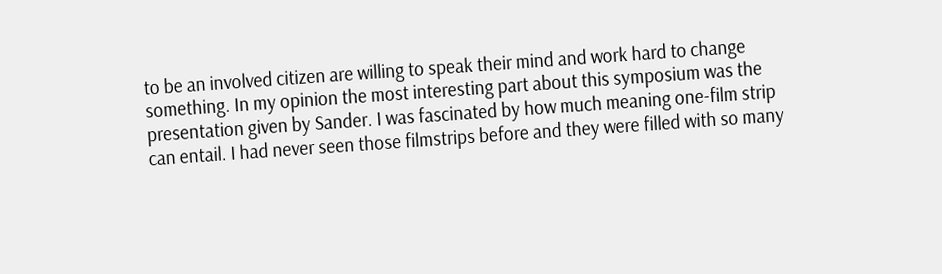to be an involved citizen are willing to speak their mind and work hard to change something. In my opinion the most interesting part about this symposium was the presentation given by Sander. I was fascinated by how much meaning one-film strip can entail. I had never seen those filmstrips before and they were filled with so many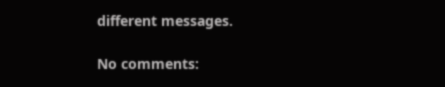different messages.

No comments: